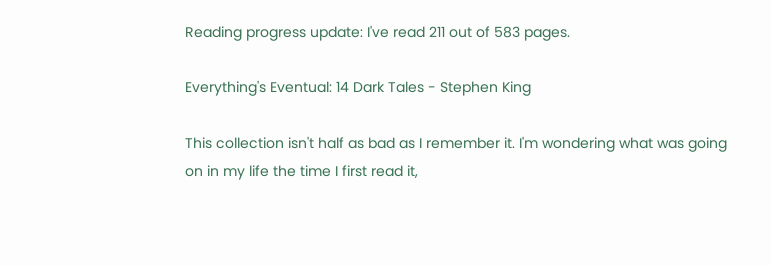Reading progress update: I've read 211 out of 583 pages.

Everything's Eventual: 14 Dark Tales - Stephen King

This collection isn't half as bad as I remember it. I'm wondering what was going on in my life the time I first read it,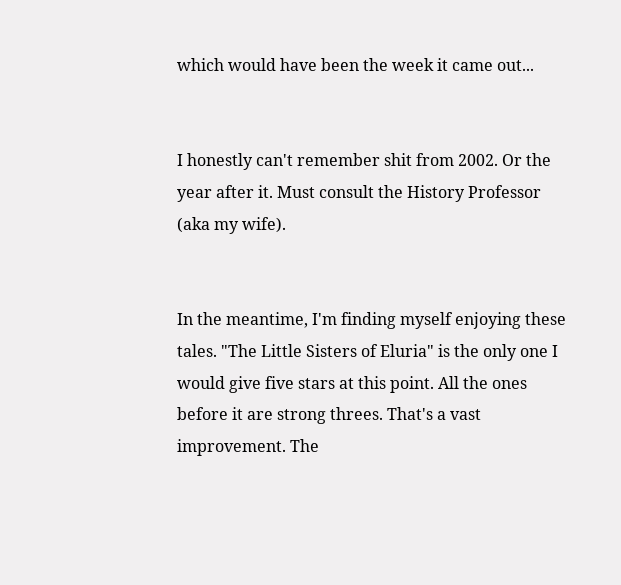which would have been the week it came out...


I honestly can't remember shit from 2002. Or the year after it. Must consult the History Professor (aka my wife).


In the meantime, I'm finding myself enjoying these tales. "The Little Sisters of Eluria" is the only one I would give five stars at this point. All the ones before it are strong threes. That's a vast improvement. The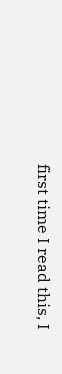first time I read this, I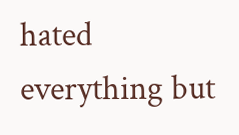hated everything but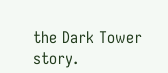the Dark Tower story.